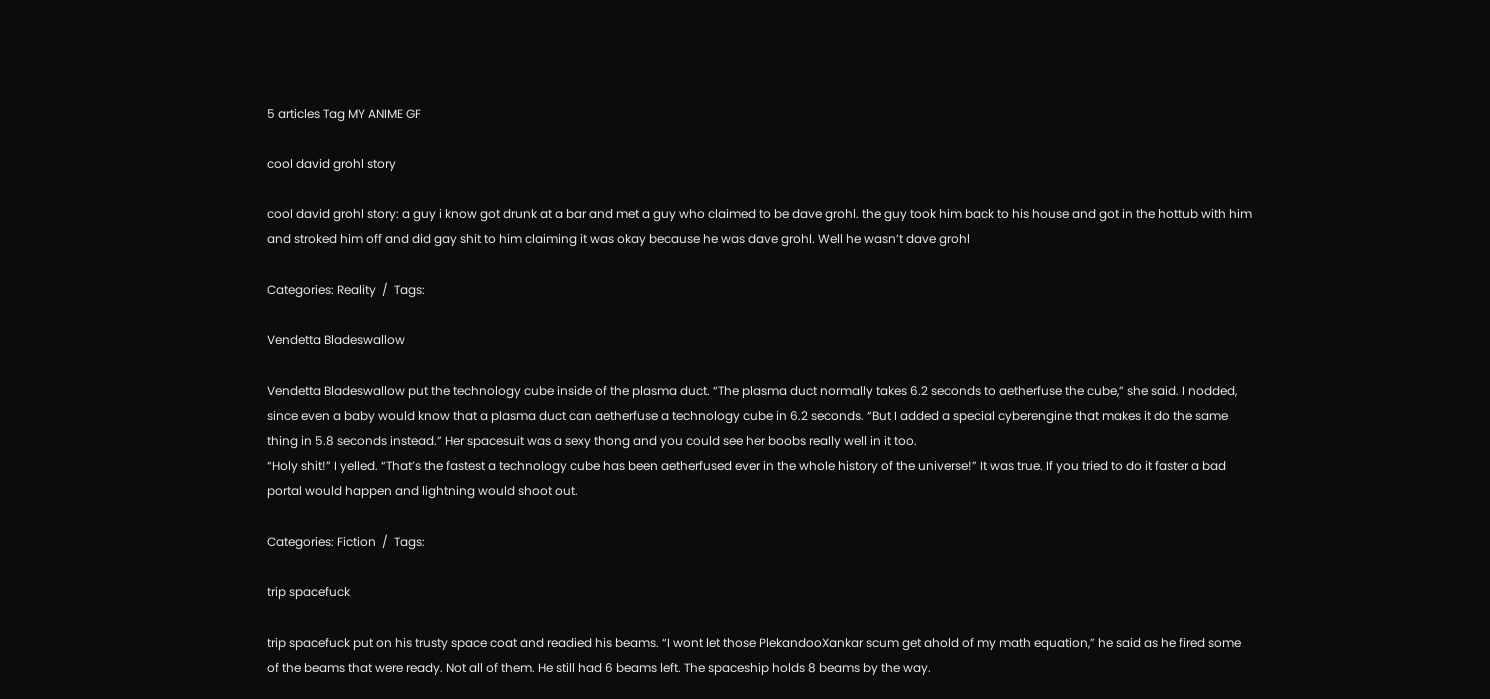5 articles Tag MY ANIME GF

cool david grohl story

cool david grohl story: a guy i know got drunk at a bar and met a guy who claimed to be dave grohl. the guy took him back to his house and got in the hottub with him and stroked him off and did gay shit to him claiming it was okay because he was dave grohl. Well he wasn’t dave grohl

Categories: Reality  /  Tags:

Vendetta Bladeswallow

Vendetta Bladeswallow put the technology cube inside of the plasma duct. “The plasma duct normally takes 6.2 seconds to aetherfuse the cube,” she said. I nodded, since even a baby would know that a plasma duct can aetherfuse a technology cube in 6.2 seconds. “But I added a special cyberengine that makes it do the same thing in 5.8 seconds instead.” Her spacesuit was a sexy thong and you could see her boobs really well in it too.
“Holy shit!” I yelled. “That’s the fastest a technology cube has been aetherfused ever in the whole history of the universe!” It was true. If you tried to do it faster a bad portal would happen and lightning would shoot out.

Categories: Fiction  /  Tags:

trip spacefuck

trip spacefuck put on his trusty space coat and readied his beams. “I wont let those PlekandooXankar scum get ahold of my math equation,” he said as he fired some of the beams that were ready. Not all of them. He still had 6 beams left. The spaceship holds 8 beams by the way.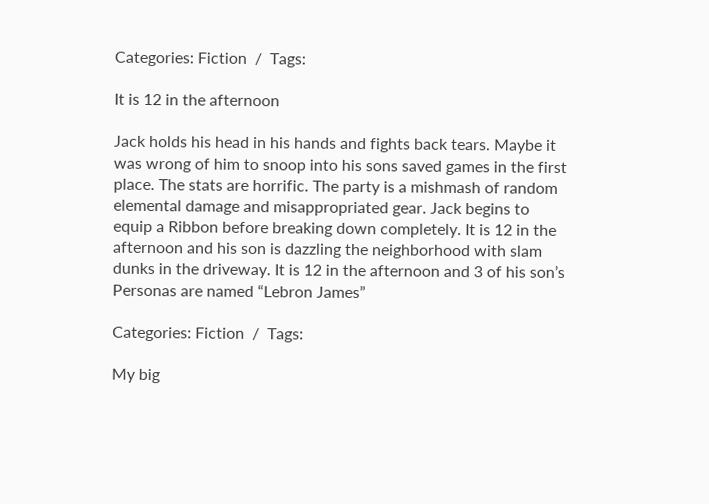Categories: Fiction  /  Tags:

It is 12 in the afternoon

Jack holds his head in his hands and fights back tears. Maybe it was wrong of him to snoop into his sons saved games in the first place. The stats are horrific. The party is a mishmash of random elemental damage and misappropriated gear. Jack begins to equip a Ribbon before breaking down completely. It is 12 in the afternoon and his son is dazzling the neighborhood with slam dunks in the driveway. It is 12 in the afternoon and 3 of his son’s Personas are named “Lebron James”

Categories: Fiction  /  Tags:

My big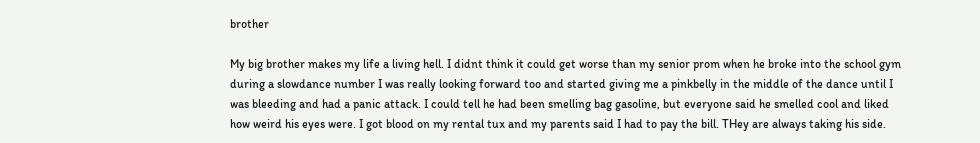brother

My big brother makes my life a living hell. I didnt think it could get worse than my senior prom when he broke into the school gym during a slowdance number I was really looking forward too and started giving me a pinkbelly in the middle of the dance until I was bleeding and had a panic attack. I could tell he had been smelling bag gasoline, but everyone said he smelled cool and liked how weird his eyes were. I got blood on my rental tux and my parents said I had to pay the bill. THey are always taking his side.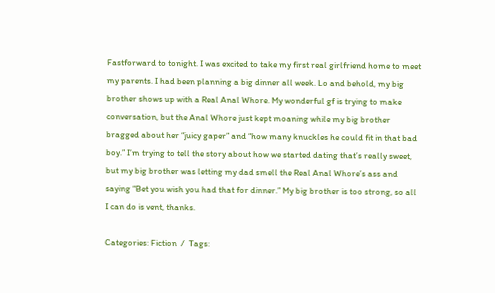Fastforward to tonight. I was excited to take my first real girlfriend home to meet my parents. I had been planning a big dinner all week. Lo and behold, my big brother shows up with a Real Anal Whore. My wonderful gf is trying to make conversation, but the Anal Whore just kept moaning while my big brother bragged about her “juicy gaper” and “how many knuckles he could fit in that bad boy.” I’m trying to tell the story about how we started dating that’s really sweet, but my big brother was letting my dad smell the Real Anal Whore’s ass and saying “Bet you wish you had that for dinner.” My big brother is too strong, so all I can do is vent, thanks.

Categories: Fiction  /  Tags: